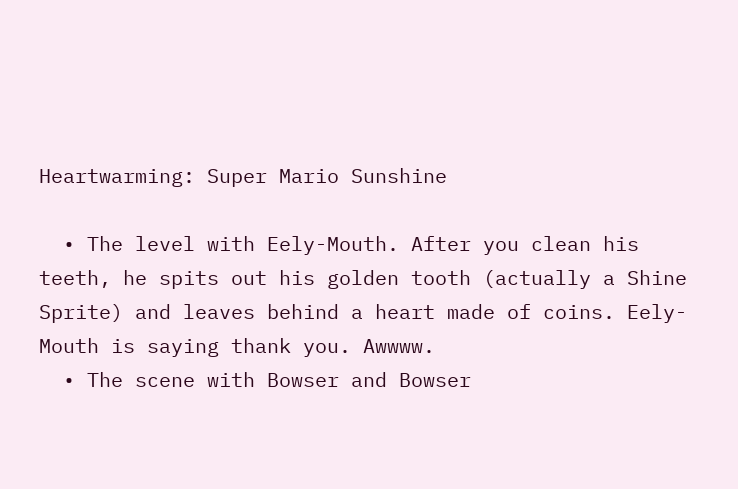Heartwarming: Super Mario Sunshine

  • The level with Eely-Mouth. After you clean his teeth, he spits out his golden tooth (actually a Shine Sprite) and leaves behind a heart made of coins. Eely-Mouth is saying thank you. Awwww.
  • The scene with Bowser and Bowser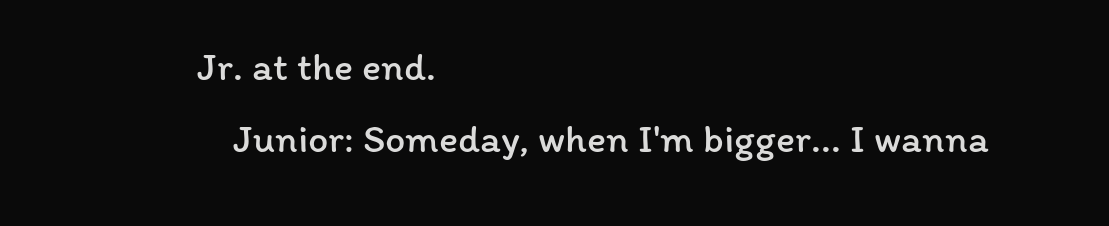Jr. at the end.
    Junior: Someday, when I'm bigger... I wanna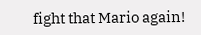fight that Mario again!